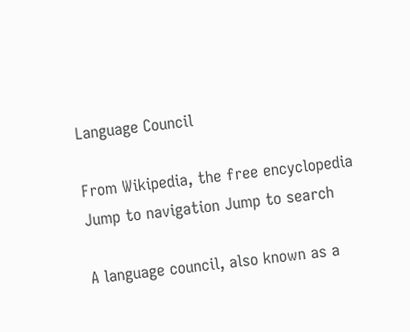Language Council

From Wikipedia, the free encyclopedia
Jump to navigation Jump to search

A language council, also known as a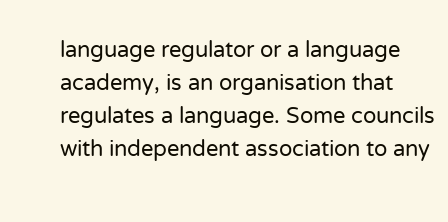language regulator or a language academy, is an organisation that regulates a language. Some councils with independent association to any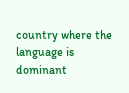country where the language is dominant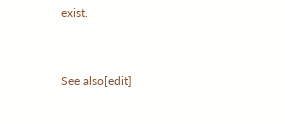exist.


See also[edit]